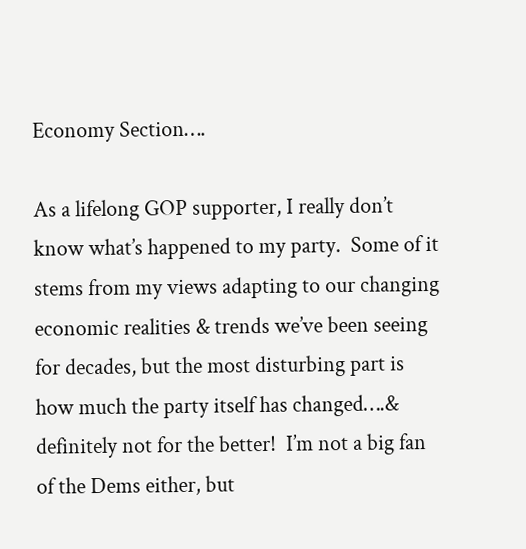Economy Section….

As a lifelong GOP supporter, I really don’t know what’s happened to my party.  Some of it stems from my views adapting to our changing economic realities & trends we’ve been seeing for decades, but the most disturbing part is how much the party itself has changed….& definitely not for the better!  I’m not a big fan of the Dems either, but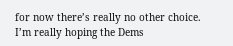for now there’s really no other choice.  I’m really hoping the Dems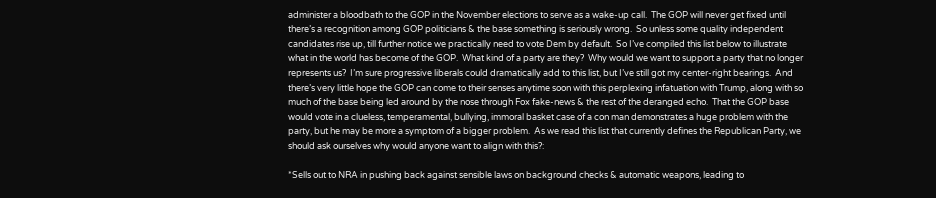administer a bloodbath to the GOP in the November elections to serve as a wake-up call.  The GOP will never get fixed until there’s a recognition among GOP politicians & the base something is seriously wrong.  So unless some quality independent candidates rise up, till further notice we practically need to vote Dem by default.  So I’ve compiled this list below to illustrate what in the world has become of the GOP.  What kind of a party are they?  Why would we want to support a party that no longer represents us?  I’m sure progressive liberals could dramatically add to this list, but I’ve still got my center-right bearings.  And there’s very little hope the GOP can come to their senses anytime soon with this perplexing infatuation with Trump, along with so much of the base being led around by the nose through Fox fake-news & the rest of the deranged echo.  That the GOP base would vote in a clueless, temperamental, bullying, immoral basket case of a con man demonstrates a huge problem with the party, but he may be more a symptom of a bigger problem.  As we read this list that currently defines the Republican Party, we should ask ourselves why would anyone want to align with this?:

*Sells out to NRA in pushing back against sensible laws on background checks & automatic weapons, leading to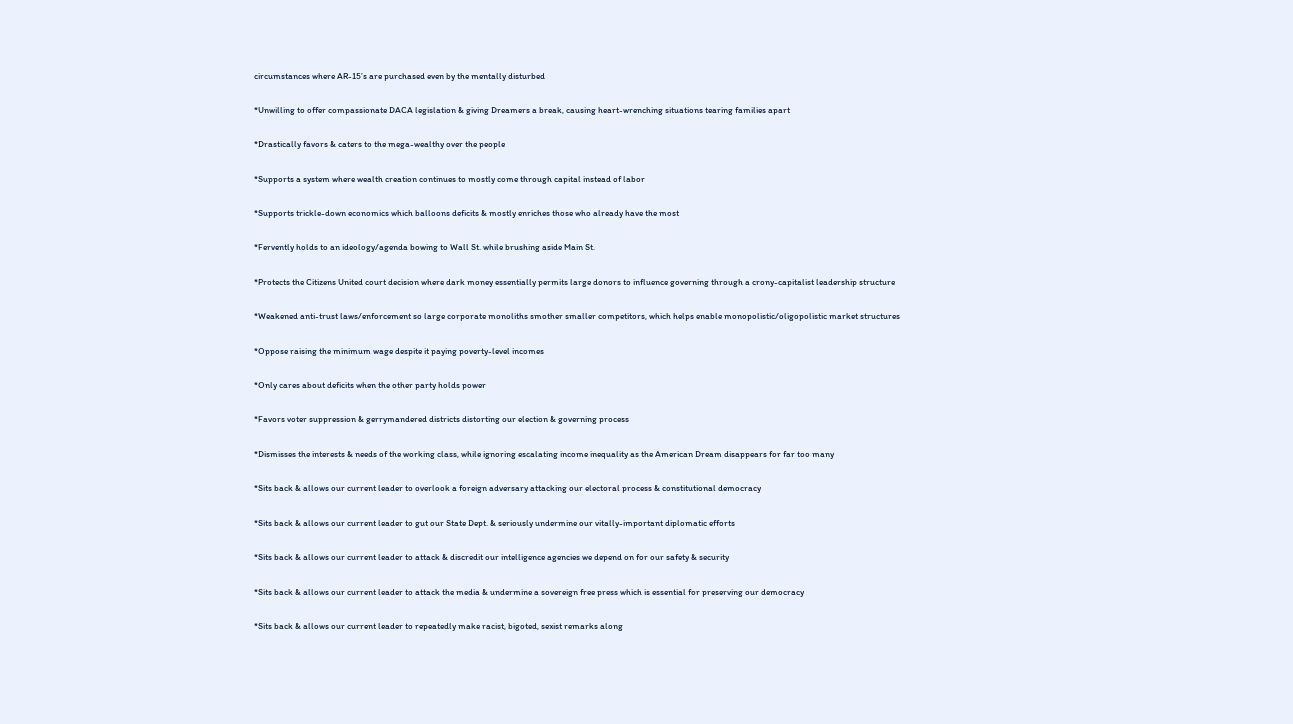circumstances where AR-15’s are purchased even by the mentally disturbed

*Unwilling to offer compassionate DACA legislation & giving Dreamers a break, causing heart-wrenching situations tearing families apart

*Drastically favors & caters to the mega-wealthy over the people

*Supports a system where wealth creation continues to mostly come through capital instead of labor

*Supports trickle-down economics which balloons deficits & mostly enriches those who already have the most

*Fervently holds to an ideology/agenda bowing to Wall St. while brushing aside Main St.

*Protects the Citizens United court decision where dark money essentially permits large donors to influence governing through a crony-capitalist leadership structure

*Weakened anti-trust laws/enforcement so large corporate monoliths smother smaller competitors, which helps enable monopolistic/oligopolistic market structures

*Oppose raising the minimum wage despite it paying poverty-level incomes

*Only cares about deficits when the other party holds power

*Favors voter suppression & gerrymandered districts distorting our election & governing process

*Dismisses the interests & needs of the working class, while ignoring escalating income inequality as the American Dream disappears for far too many

*Sits back & allows our current leader to overlook a foreign adversary attacking our electoral process & constitutional democracy

*Sits back & allows our current leader to gut our State Dept. & seriously undermine our vitally-important diplomatic efforts

*Sits back & allows our current leader to attack & discredit our intelligence agencies we depend on for our safety & security

*Sits back & allows our current leader to attack the media & undermine a sovereign free press which is essential for preserving our democracy

*Sits back & allows our current leader to repeatedly make racist, bigoted, sexist remarks along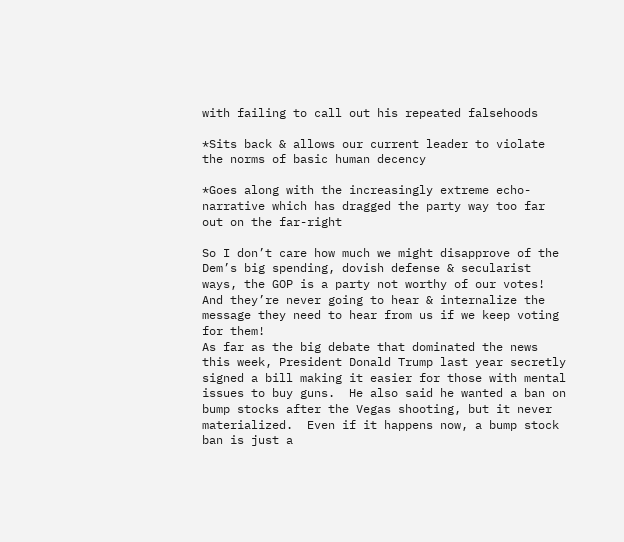with failing to call out his repeated falsehoods

*Sits back & allows our current leader to violate the norms of basic human decency

*Goes along with the increasingly extreme echo-narrative which has dragged the party way too far out on the far-right

So I don’t care how much we might disapprove of the Dem’s big spending, dovish defense & secularist ways, the GOP is a party not worthy of our votes!  And they’re never going to hear & internalize the message they need to hear from us if we keep voting for them!
As far as the big debate that dominated the news this week, President Donald Trump last year secretly signed a bill making it easier for those with mental issues to buy guns.  He also said he wanted a ban on bump stocks after the Vegas shooting, but it never materialized.  Even if it happens now, a bump stock ban is just a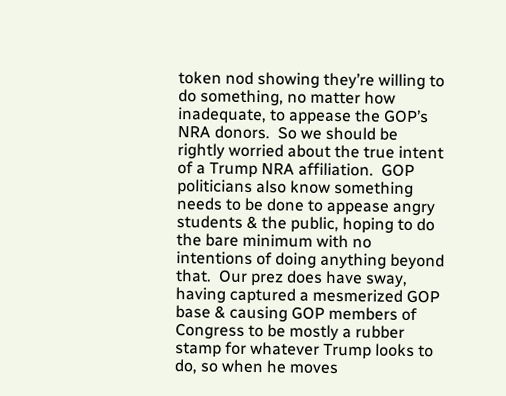token nod showing they’re willing to do something, no matter how inadequate, to appease the GOP’s NRA donors.  So we should be rightly worried about the true intent of a Trump NRA affiliation.  GOP politicians also know something needs to be done to appease angry students & the public, hoping to do the bare minimum with no intentions of doing anything beyond that.  Our prez does have sway, having captured a mesmerized GOP base & causing GOP members of Congress to be mostly a rubber stamp for whatever Trump looks to do, so when he moves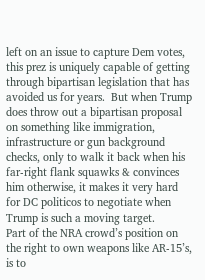left on an issue to capture Dem votes, this prez is uniquely capable of getting through bipartisan legislation that has avoided us for years.  But when Trump does throw out a bipartisan proposal on something like immigration, infrastructure or gun background checks, only to walk it back when his far-right flank squawks & convinces him otherwise, it makes it very hard for DC politicos to negotiate when Trump is such a moving target.
Part of the NRA crowd’s position on the right to own weapons like AR-15’s, is to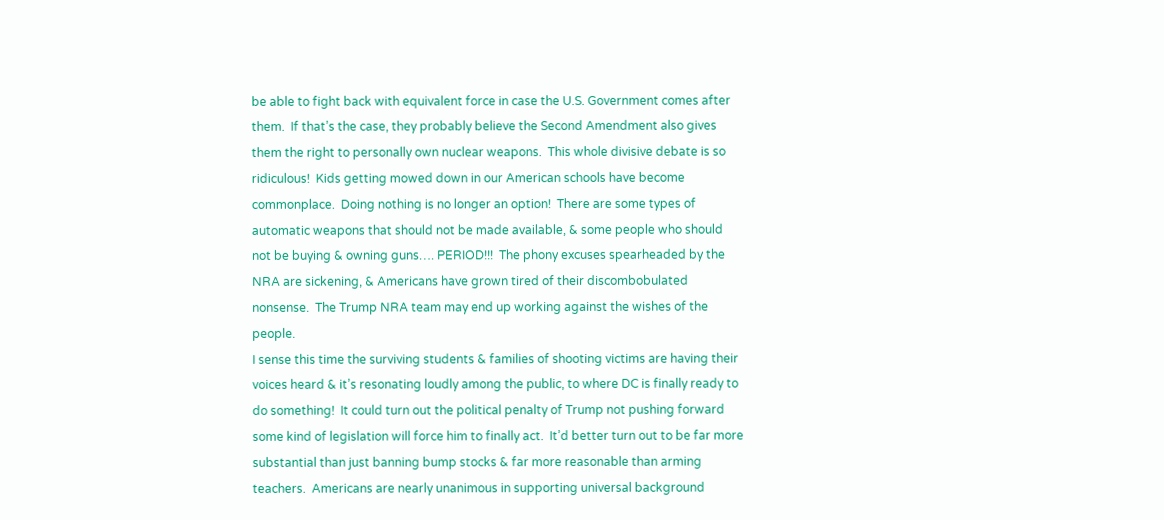be able to fight back with equivalent force in case the U.S. Government comes after them.  If that’s the case, they probably believe the Second Amendment also gives them the right to personally own nuclear weapons.  This whole divisive debate is so ridiculous!  Kids getting mowed down in our American schools have become commonplace.  Doing nothing is no longer an option!  There are some types of automatic weapons that should not be made available, & some people who should not be buying & owning guns…. PERIOD!!!  The phony excuses spearheaded by the NRA are sickening, & Americans have grown tired of their discombobulated nonsense.  The Trump NRA team may end up working against the wishes of the people.
I sense this time the surviving students & families of shooting victims are having their voices heard & it’s resonating loudly among the public, to where DC is finally ready to do something!  It could turn out the political penalty of Trump not pushing forward some kind of legislation will force him to finally act.  It’d better turn out to be far more substantial than just banning bump stocks & far more reasonable than arming teachers.  Americans are nearly unanimous in supporting universal background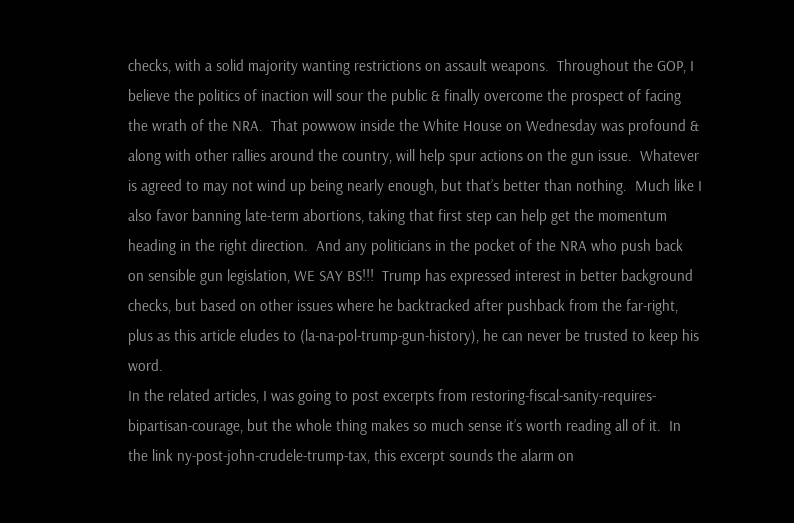checks, with a solid majority wanting restrictions on assault weapons.  Throughout the GOP, I believe the politics of inaction will sour the public & finally overcome the prospect of facing the wrath of the NRA.  That powwow inside the White House on Wednesday was profound & along with other rallies around the country, will help spur actions on the gun issue.  Whatever is agreed to may not wind up being nearly enough, but that’s better than nothing.  Much like I also favor banning late-term abortions, taking that first step can help get the momentum heading in the right direction.  And any politicians in the pocket of the NRA who push back on sensible gun legislation, WE SAY BS!!!  Trump has expressed interest in better background checks, but based on other issues where he backtracked after pushback from the far-right, plus as this article eludes to (la-na-pol-trump-gun-history), he can never be trusted to keep his word.
In the related articles, I was going to post excerpts from restoring-fiscal-sanity-requires-bipartisan-courage, but the whole thing makes so much sense it’s worth reading all of it.  In the link ny-post-john-crudele-trump-tax, this excerpt sounds the alarm on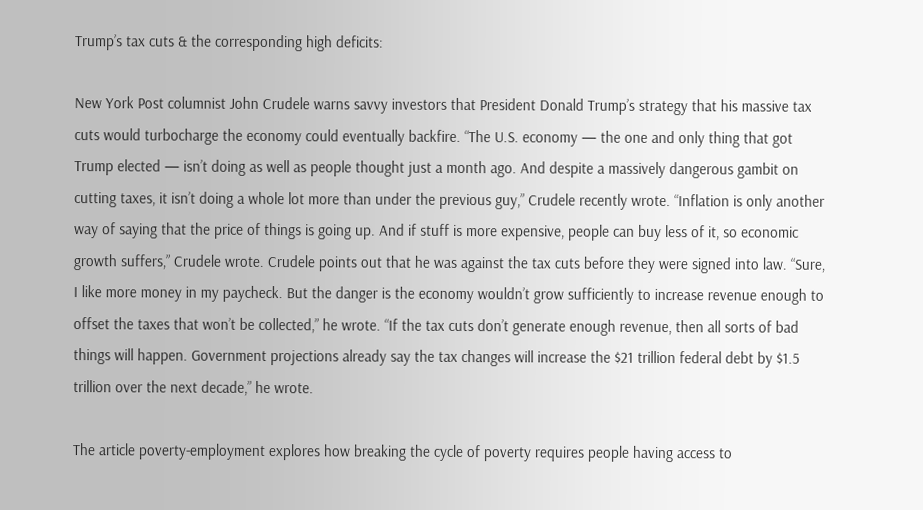Trump’s tax cuts & the corresponding high deficits:

New York Post columnist John Crudele warns savvy investors that President Donald Trump’s strategy that his massive tax cuts would turbocharge the economy could eventually backfire. “The U.S. economy — the one and only thing that got Trump elected — isn’t doing as well as people thought just a month ago. And despite a massively dangerous gambit on cutting taxes, it isn’t doing a whole lot more than under the previous guy,” Crudele recently wrote. “Inflation is only another way of saying that the price of things is going up. And if stuff is more expensive, people can buy less of it, so economic growth suffers,” Crudele wrote. Crudele points out that he was against the tax cuts before they were signed into law. “Sure, I like more money in my paycheck. But the danger is the economy wouldn’t grow sufficiently to increase revenue enough to offset the taxes that won’t be collected,” he wrote. “If the tax cuts don’t generate enough revenue, then all sorts of bad things will happen. Government projections already say the tax changes will increase the $21 trillion federal debt by $1.5 trillion over the next decade,” he wrote.

The article poverty-employment explores how breaking the cycle of poverty requires people having access to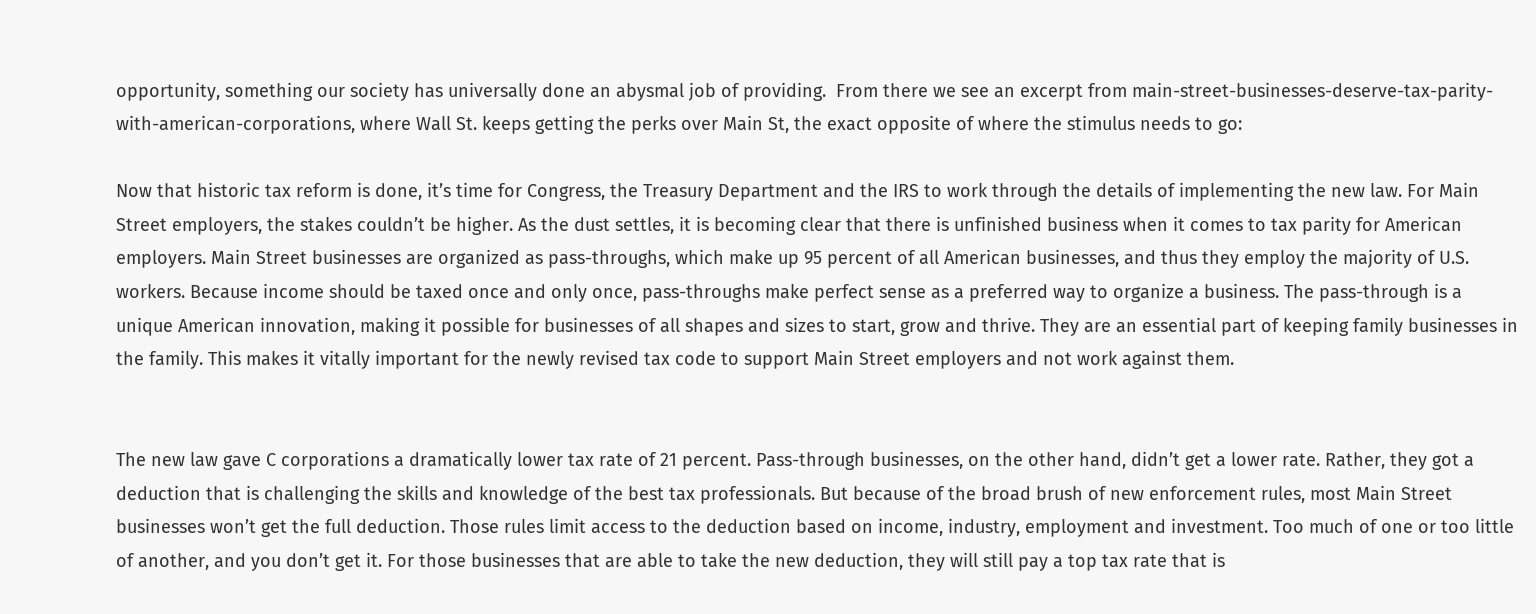opportunity, something our society has universally done an abysmal job of providing.  From there we see an excerpt from main-street-businesses-deserve-tax-parity-with-american-corporations, where Wall St. keeps getting the perks over Main St, the exact opposite of where the stimulus needs to go:

Now that historic tax reform is done, it’s time for Congress, the Treasury Department and the IRS to work through the details of implementing the new law. For Main Street employers, the stakes couldn’t be higher. As the dust settles, it is becoming clear that there is unfinished business when it comes to tax parity for American employers. Main Street businesses are organized as pass-throughs, which make up 95 percent of all American businesses, and thus they employ the majority of U.S. workers. Because income should be taxed once and only once, pass-throughs make perfect sense as a preferred way to organize a business. The pass-through is a unique American innovation, making it possible for businesses of all shapes and sizes to start, grow and thrive. They are an essential part of keeping family businesses in the family. This makes it vitally important for the newly revised tax code to support Main Street employers and not work against them.


The new law gave C corporations a dramatically lower tax rate of 21 percent. Pass-through businesses, on the other hand, didn’t get a lower rate. Rather, they got a deduction that is challenging the skills and knowledge of the best tax professionals. But because of the broad brush of new enforcement rules, most Main Street businesses won’t get the full deduction. Those rules limit access to the deduction based on income, industry, employment and investment. Too much of one or too little of another, and you don’t get it. For those businesses that are able to take the new deduction, they will still pay a top tax rate that is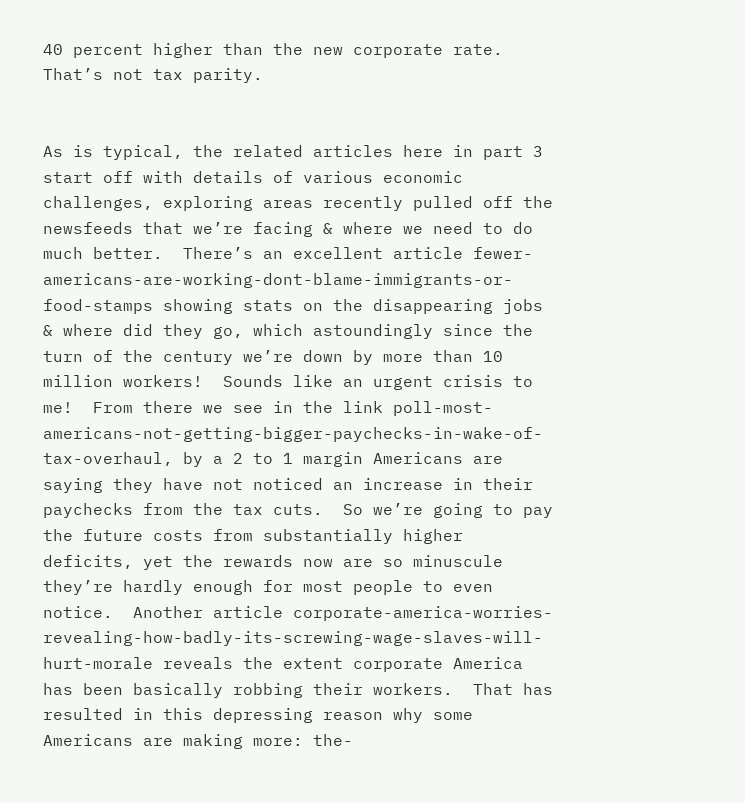40 percent higher than the new corporate rate. That’s not tax parity.


As is typical, the related articles here in part 3 start off with details of various economic challenges, exploring areas recently pulled off the newsfeeds that we’re facing & where we need to do much better.  There’s an excellent article fewer-americans-are-working-dont-blame-immigrants-or-food-stamps showing stats on the disappearing jobs & where did they go, which astoundingly since the turn of the century we’re down by more than 10 million workers!  Sounds like an urgent crisis to me!  From there we see in the link poll-most-americans-not-getting-bigger-paychecks-in-wake-of-tax-overhaul, by a 2 to 1 margin Americans are saying they have not noticed an increase in their paychecks from the tax cuts.  So we’re going to pay the future costs from substantially higher deficits, yet the rewards now are so minuscule they’re hardly enough for most people to even notice.  Another article corporate-america-worries-revealing-how-badly-its-screwing-wage-slaves-will-hurt-morale reveals the extent corporate America has been basically robbing their workers.  That has resulted in this depressing reason why some Americans are making more: the-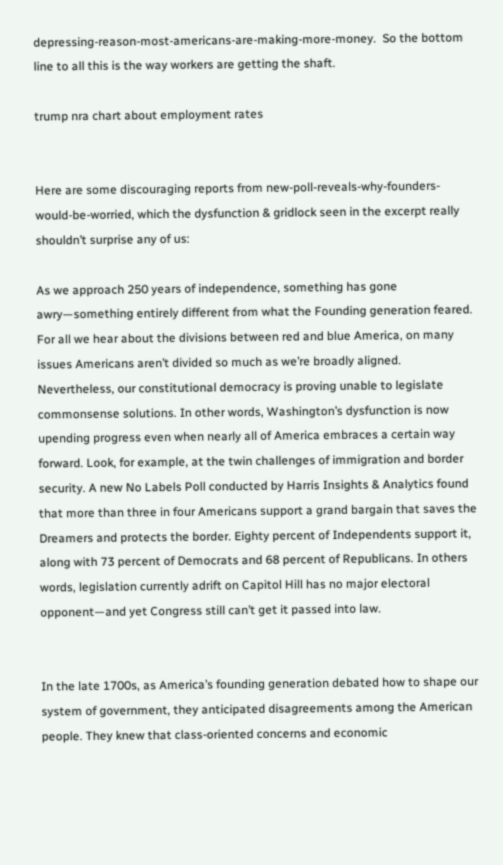depressing-reason-most-americans-are-making-more-money.  So the bottom line to all this is the way workers are getting the shaft.

trump nra chart about employment rates


Here are some discouraging reports from new-poll-reveals-why-founders-would-be-worried, which the dysfunction & gridlock seen in the excerpt really shouldn’t surprise any of us:

As we approach 250 years of independence, something has gone awry—something entirely different from what the Founding generation feared. For all we hear about the divisions between red and blue America, on many issues Americans aren’t divided so much as we’re broadly aligned. Nevertheless, our constitutional democracy is proving unable to legislate commonsense solutions. In other words, Washington’s dysfunction is now upending progress even when nearly all of America embraces a certain way forward. Look, for example, at the twin challenges of immigration and border security. A new No Labels Poll conducted by Harris Insights & Analytics found that more than three in four Americans support a grand bargain that saves the Dreamers and protects the border. Eighty percent of Independents support it, along with 73 percent of Democrats and 68 percent of Republicans. In others words, legislation currently adrift on Capitol Hill has no major electoral opponent—and yet Congress still can’t get it passed into law.


In the late 1700s, as America’s founding generation debated how to shape our system of government, they anticipated disagreements among the American people. They knew that class-oriented concerns and economic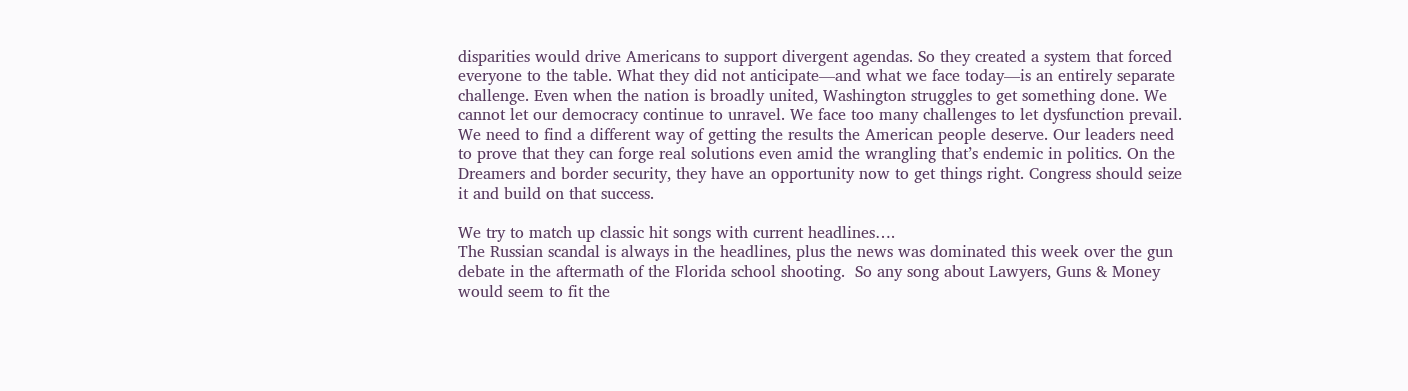disparities would drive Americans to support divergent agendas. So they created a system that forced everyone to the table. What they did not anticipate—and what we face today—is an entirely separate challenge. Even when the nation is broadly united, Washington struggles to get something done. We cannot let our democracy continue to unravel. We face too many challenges to let dysfunction prevail. We need to find a different way of getting the results the American people deserve. Our leaders need to prove that they can forge real solutions even amid the wrangling that’s endemic in politics. On the Dreamers and border security, they have an opportunity now to get things right. Congress should seize it and build on that success.

We try to match up classic hit songs with current headlines….
The Russian scandal is always in the headlines, plus the news was dominated this week over the gun debate in the aftermath of the Florida school shooting.  So any song about Lawyers, Guns & Money would seem to fit the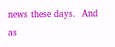news these days.  And as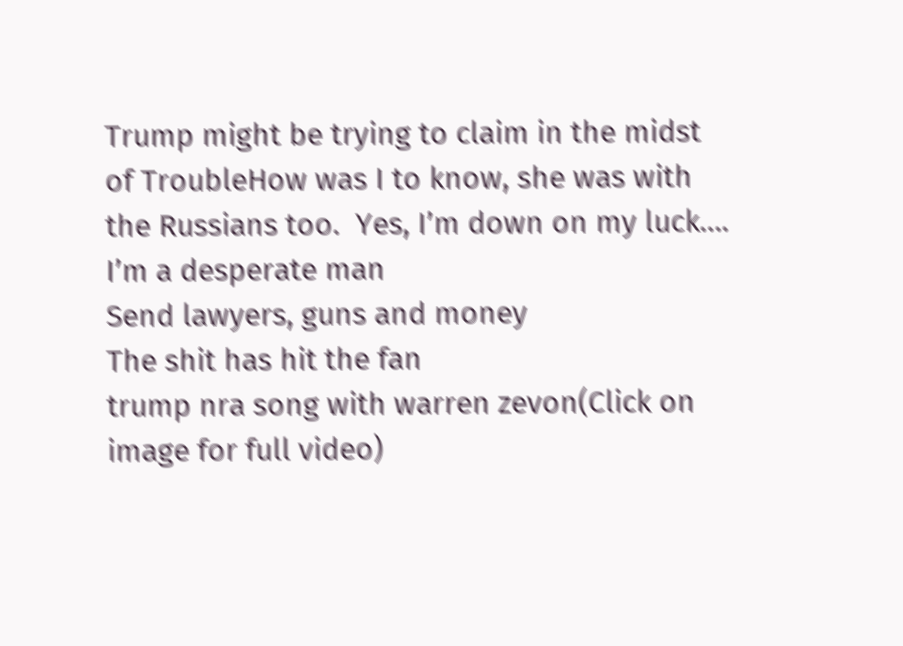Trump might be trying to claim in the midst of TroubleHow was I to know, she was with the Russians too.  Yes, I’m down on my luck….
I’m a desperate man
Send lawyers, guns and money
The shit has hit the fan
trump nra song with warren zevon(Click on image for full video)